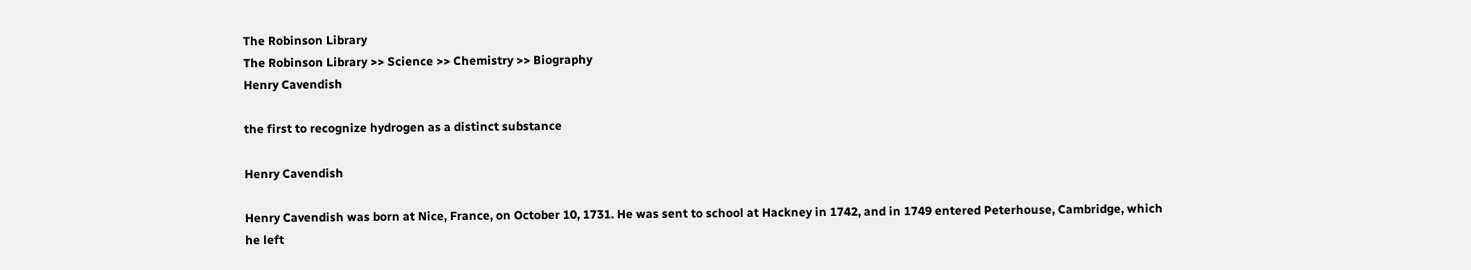The Robinson Library
The Robinson Library >> Science >> Chemistry >> Biography
Henry Cavendish

the first to recognize hydrogen as a distinct substance

Henry Cavendish

Henry Cavendish was born at Nice, France, on October 10, 1731. He was sent to school at Hackney in 1742, and in 1749 entered Peterhouse, Cambridge, which he left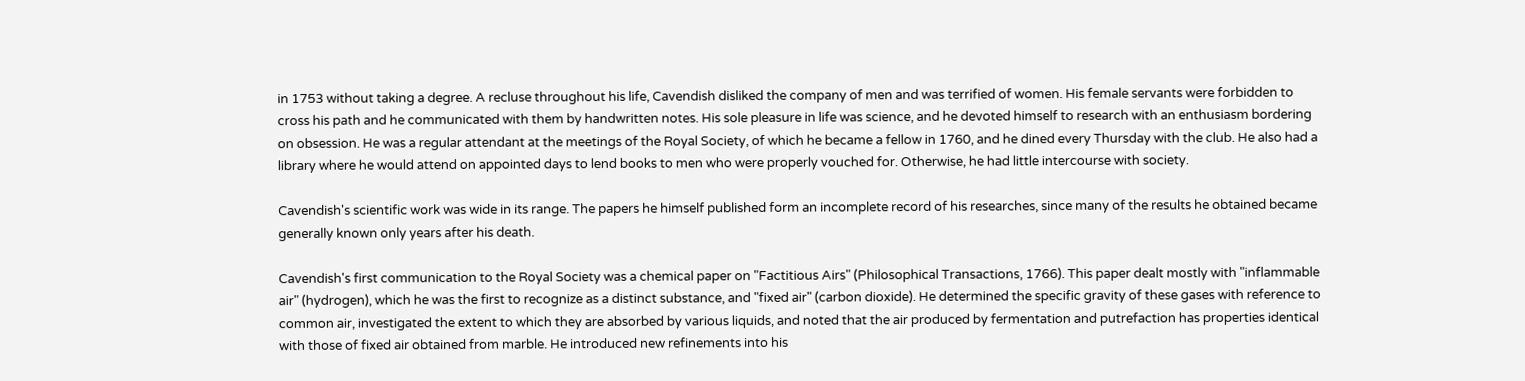in 1753 without taking a degree. A recluse throughout his life, Cavendish disliked the company of men and was terrified of women. His female servants were forbidden to cross his path and he communicated with them by handwritten notes. His sole pleasure in life was science, and he devoted himself to research with an enthusiasm bordering on obsession. He was a regular attendant at the meetings of the Royal Society, of which he became a fellow in 1760, and he dined every Thursday with the club. He also had a library where he would attend on appointed days to lend books to men who were properly vouched for. Otherwise, he had little intercourse with society.

Cavendish's scientific work was wide in its range. The papers he himself published form an incomplete record of his researches, since many of the results he obtained became generally known only years after his death.

Cavendish's first communication to the Royal Society was a chemical paper on "Factitious Airs" (Philosophical Transactions, 1766). This paper dealt mostly with "inflammable air" (hydrogen), which he was the first to recognize as a distinct substance, and "fixed air" (carbon dioxide). He determined the specific gravity of these gases with reference to common air, investigated the extent to which they are absorbed by various liquids, and noted that the air produced by fermentation and putrefaction has properties identical with those of fixed air obtained from marble. He introduced new refinements into his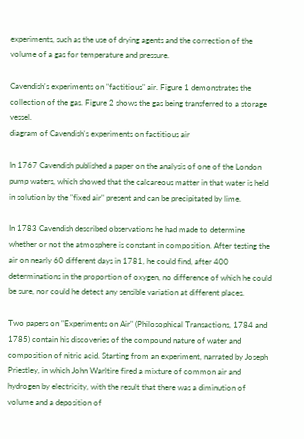experiments, such as the use of drying agents and the correction of the volume of a gas for temperature and pressure.

Cavendish's experiments on "factitious" air. Figure 1 demonstrates the collection of the gas. Figure 2 shows the gas being transferred to a storage vessel.
diagram of Cavendish's experiments on factitious air

In 1767 Cavendish published a paper on the analysis of one of the London pump waters, which showed that the calcareous matter in that water is held in solution by the "fixed air" present and can be precipitated by lime.

In 1783 Cavendish described observations he had made to determine whether or not the atmosphere is constant in composition. After testing the air on nearly 60 different days in 1781, he could find, after 400 determinations in the proportion of oxygen, no difference of which he could be sure, nor could he detect any sensible variation at different places.

Two papers on "Experiments on Air" (Philosophical Transactions, 1784 and 1785) contain his discoveries of the compound nature of water and composition of nitric acid. Starting from an experiment, narrated by Joseph Priestley, in which John Warltire fired a mixture of common air and hydrogen by electricity, with the result that there was a diminution of volume and a deposition of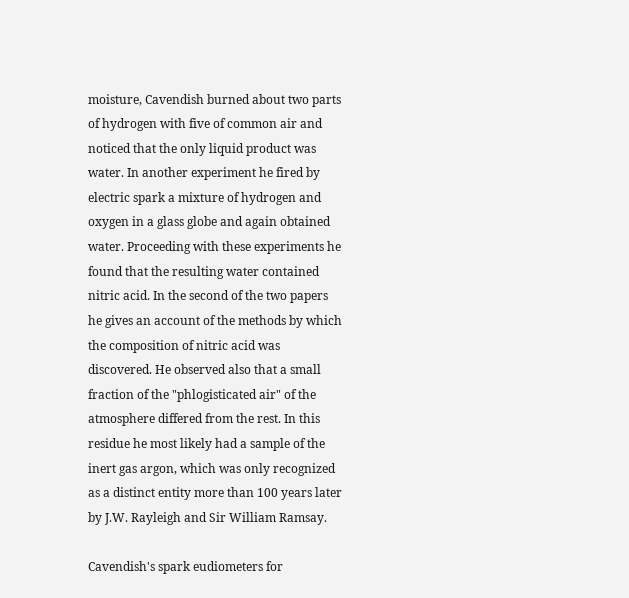moisture, Cavendish burned about two parts of hydrogen with five of common air and noticed that the only liquid product was water. In another experiment he fired by electric spark a mixture of hydrogen and oxygen in a glass globe and again obtained water. Proceeding with these experiments he found that the resulting water contained nitric acid. In the second of the two papers he gives an account of the methods by which the composition of nitric acid was discovered. He observed also that a small fraction of the "phlogisticated air" of the atmosphere differed from the rest. In this residue he most likely had a sample of the inert gas argon, which was only recognized as a distinct entity more than 100 years later by J.W. Rayleigh and Sir William Ramsay.

Cavendish's spark eudiometers for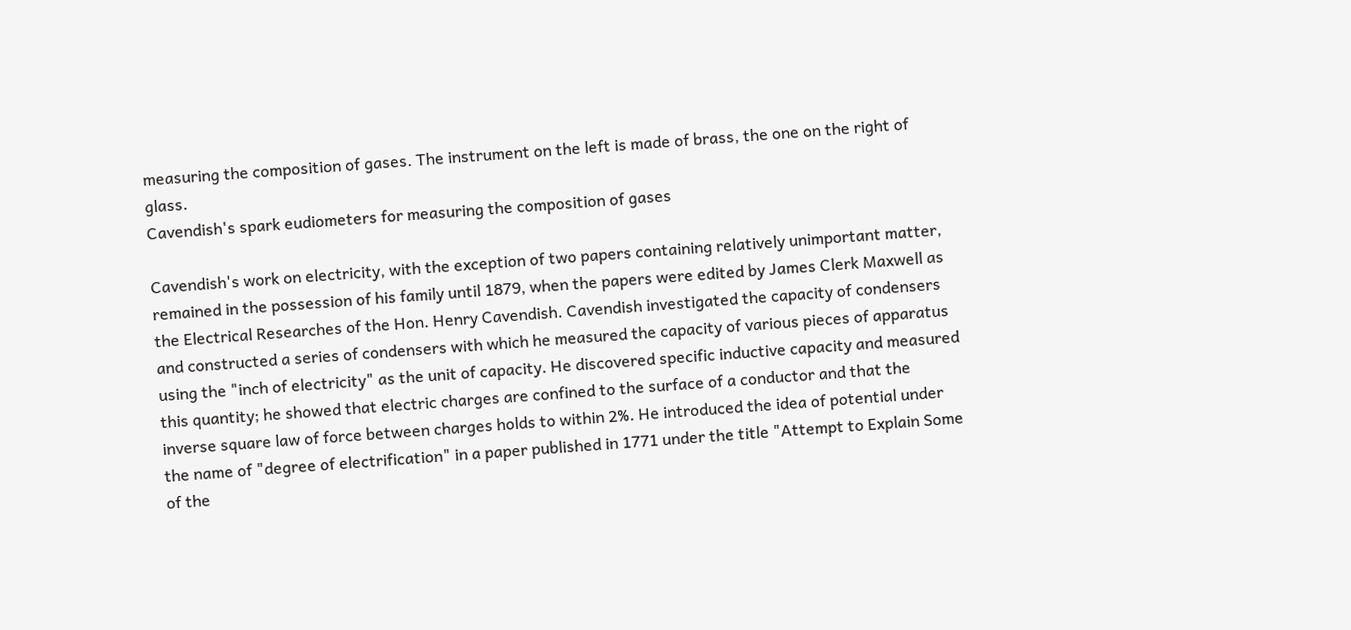measuring the composition of gases. The instrument on the left is made of brass, the one on the right of glass.
Cavendish's spark eudiometers for measuring the composition of gases

Cavendish's work on electricity, with the exception of two papers containing relatively unimportant matter, remained in the possession of his family until 1879, when the papers were edited by James Clerk Maxwell as the Electrical Researches of the Hon. Henry Cavendish. Cavendish investigated the capacity of condensers and constructed a series of condensers with which he measured the capacity of various pieces of apparatus using the "inch of electricity" as the unit of capacity. He discovered specific inductive capacity and measured this quantity; he showed that electric charges are confined to the surface of a conductor and that the inverse square law of force between charges holds to within 2%. He introduced the idea of potential under the name of "degree of electrification" in a paper published in 1771 under the title "Attempt to Explain Some of the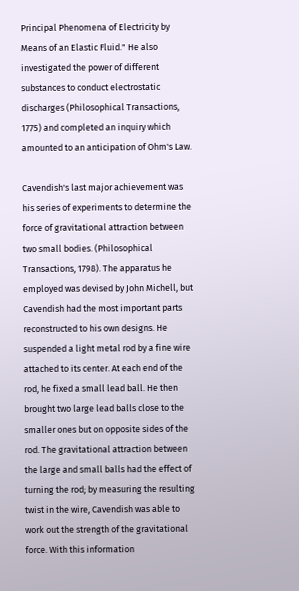Principal Phenomena of Electricity by Means of an Elastic Fluid." He also investigated the power of different substances to conduct electrostatic discharges (Philosophical Transactions, 1775) and completed an inquiry which amounted to an anticipation of Ohm's Law.

Cavendish's last major achievement was his series of experiments to determine the force of gravitational attraction between two small bodies. (Philosophical Transactions, 1798). The apparatus he employed was devised by John Michell, but Cavendish had the most important parts reconstructed to his own designs. He suspended a light metal rod by a fine wire attached to its center. At each end of the rod, he fixed a small lead ball. He then brought two large lead balls close to the smaller ones but on opposite sides of the rod. The gravitational attraction between the large and small balls had the effect of turning the rod; by measuring the resulting twist in the wire, Cavendish was able to work out the strength of the gravitational force. With this information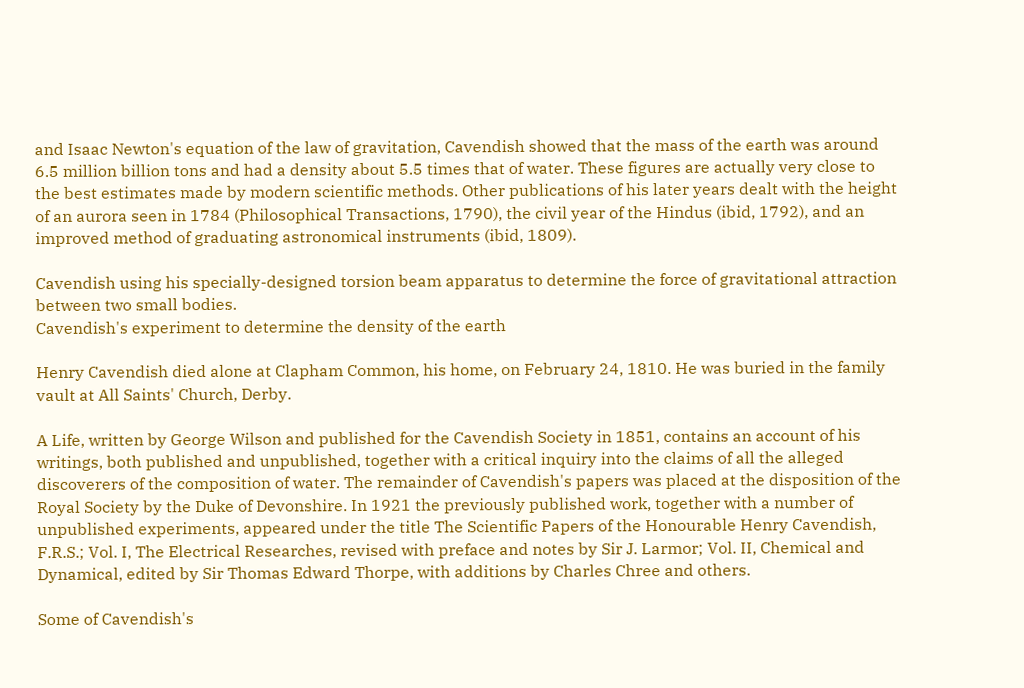and Isaac Newton's equation of the law of gravitation, Cavendish showed that the mass of the earth was around 6.5 million billion tons and had a density about 5.5 times that of water. These figures are actually very close to the best estimates made by modern scientific methods. Other publications of his later years dealt with the height of an aurora seen in 1784 (Philosophical Transactions, 1790), the civil year of the Hindus (ibid, 1792), and an improved method of graduating astronomical instruments (ibid, 1809).

Cavendish using his specially-designed torsion beam apparatus to determine the force of gravitational attraction between two small bodies.
Cavendish's experiment to determine the density of the earth

Henry Cavendish died alone at Clapham Common, his home, on February 24, 1810. He was buried in the family vault at All Saints' Church, Derby.

A Life, written by George Wilson and published for the Cavendish Society in 1851, contains an account of his writings, both published and unpublished, together with a critical inquiry into the claims of all the alleged discoverers of the composition of water. The remainder of Cavendish's papers was placed at the disposition of the Royal Society by the Duke of Devonshire. In 1921 the previously published work, together with a number of unpublished experiments, appeared under the title The Scientific Papers of the Honourable Henry Cavendish, F.R.S.; Vol. I, The Electrical Researches, revised with preface and notes by Sir J. Larmor; Vol. II, Chemical and Dynamical, edited by Sir Thomas Edward Thorpe, with additions by Charles Chree and others.

Some of Cavendish's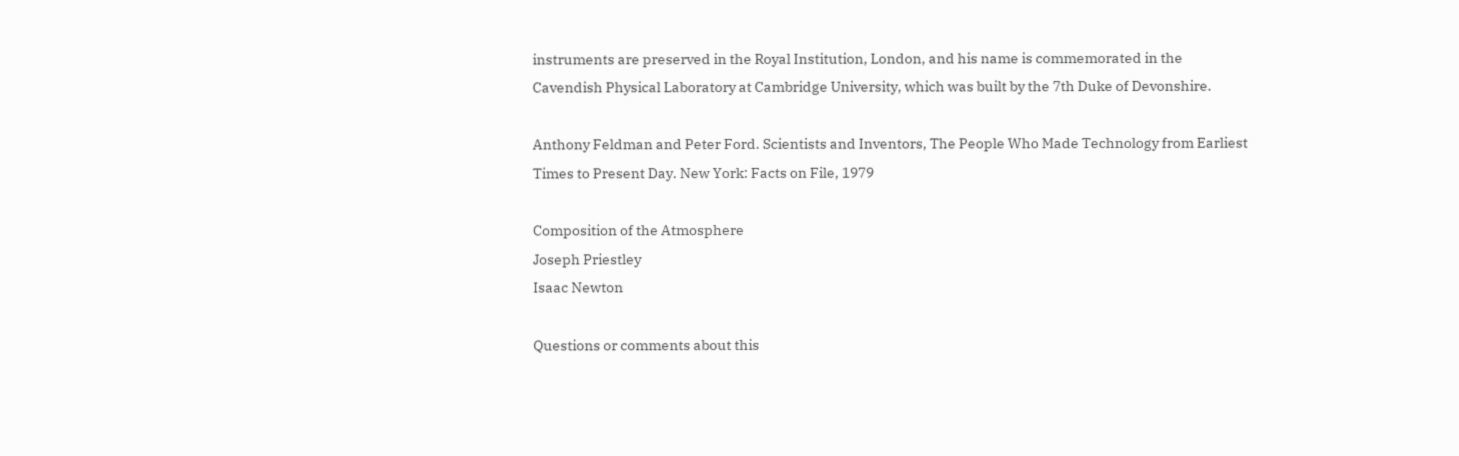instruments are preserved in the Royal Institution, London, and his name is commemorated in the Cavendish Physical Laboratory at Cambridge University, which was built by the 7th Duke of Devonshire.

Anthony Feldman and Peter Ford. Scientists and Inventors, The People Who Made Technology from Earliest Times to Present Day. New York: Facts on File, 1979

Composition of the Atmosphere
Joseph Priestley
Isaac Newton

Questions or comments about this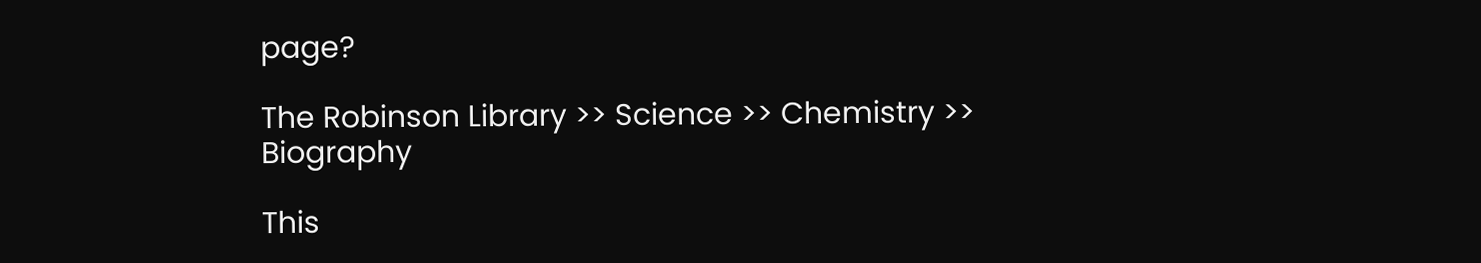page?

The Robinson Library >> Science >> Chemistry >> Biography

This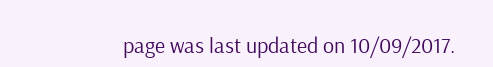page was last updated on 10/09/2017.